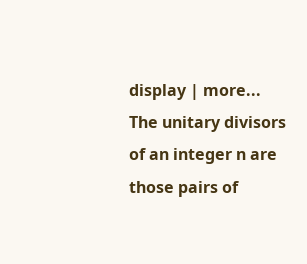display | more...
The unitary divisors of an integer n are those pairs of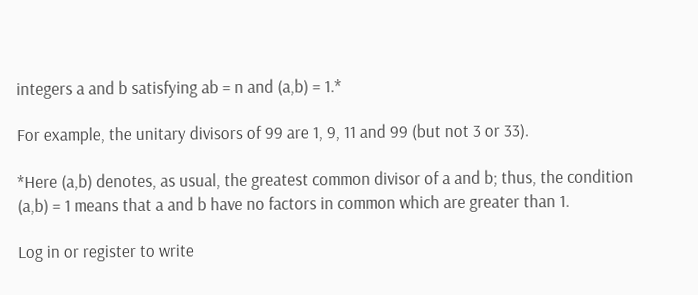integers a and b satisfying ab = n and (a,b) = 1.*

For example, the unitary divisors of 99 are 1, 9, 11 and 99 (but not 3 or 33).

*Here (a,b) denotes, as usual, the greatest common divisor of a and b; thus, the condition (a,b) = 1 means that a and b have no factors in common which are greater than 1.

Log in or register to write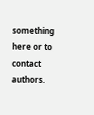something here or to contact authors.